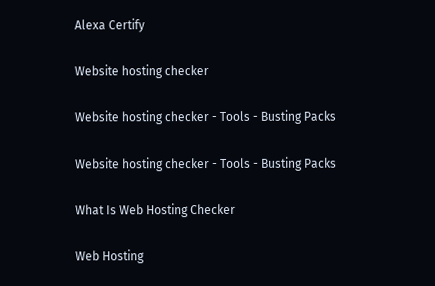Alexa Certify

Website hosting checker

Website hosting checker - Tools - Busting Packs

Website hosting checker - Tools - Busting Packs

What Is Web Hosting Checker

Web Hosting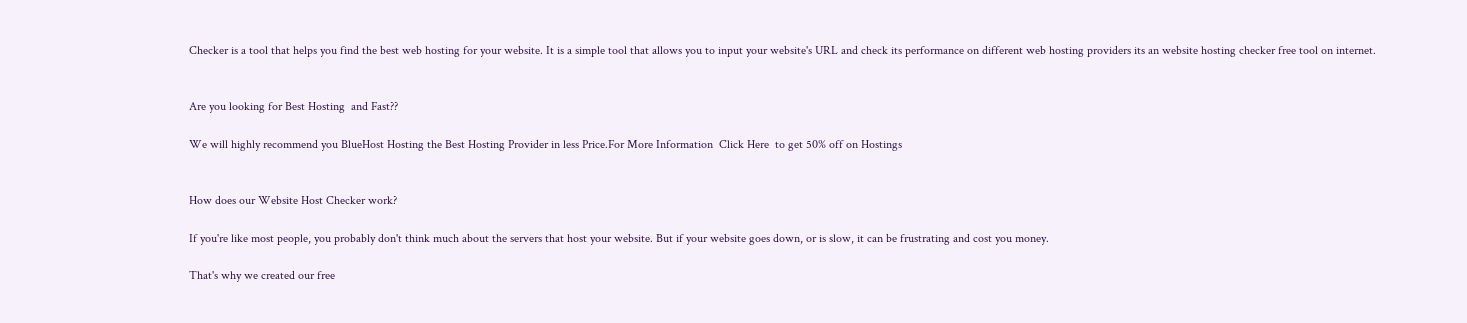Checker is a tool that helps you find the best web hosting for your website. It is a simple tool that allows you to input your website's URL and check its performance on different web hosting providers its an website hosting checker free tool on internet.


Are you looking for Best Hosting  and Fast??

We will highly recommend you BlueHost Hosting the Best Hosting Provider in less Price.For More Information  Click Here  to get 50% off on Hostings


How does our Website Host Checker work?

If you're like most people, you probably don't think much about the servers that host your website. But if your website goes down, or is slow, it can be frustrating and cost you money.

That's why we created our free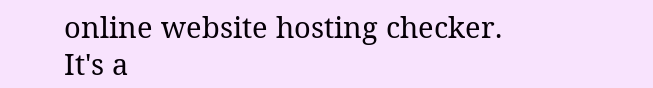online website hosting checker. It's a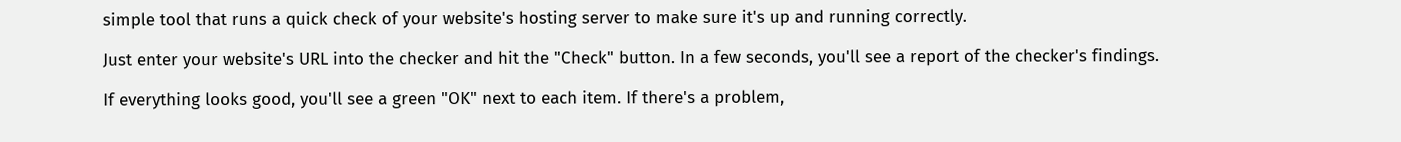simple tool that runs a quick check of your website's hosting server to make sure it's up and running correctly.

Just enter your website's URL into the checker and hit the "Check" button. In a few seconds, you'll see a report of the checker's findings.

If everything looks good, you'll see a green "OK" next to each item. If there's a problem,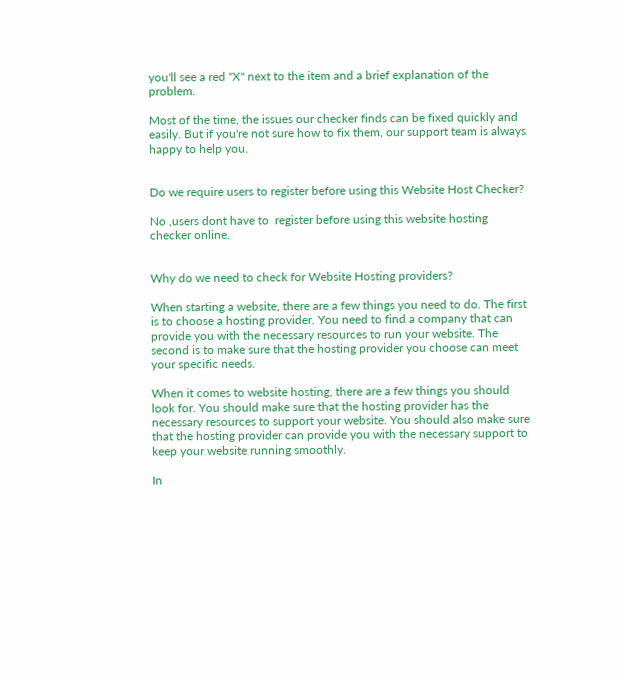you'll see a red "X" next to the item and a brief explanation of the problem.

Most of the time, the issues our checker finds can be fixed quickly and easily. But if you're not sure how to fix them, our support team is always happy to help you.


Do we require users to register before using this Website Host Checker?

No ,users dont have to  register before using this website hosting checker online.


Why do we need to check for Website Hosting providers?

When starting a website, there are a few things you need to do. The first is to choose a hosting provider. You need to find a company that can provide you with the necessary resources to run your website. The second is to make sure that the hosting provider you choose can meet your specific needs.

When it comes to website hosting, there are a few things you should look for. You should make sure that the hosting provider has the necessary resources to support your website. You should also make sure that the hosting provider can provide you with the necessary support to keep your website running smoothly.

In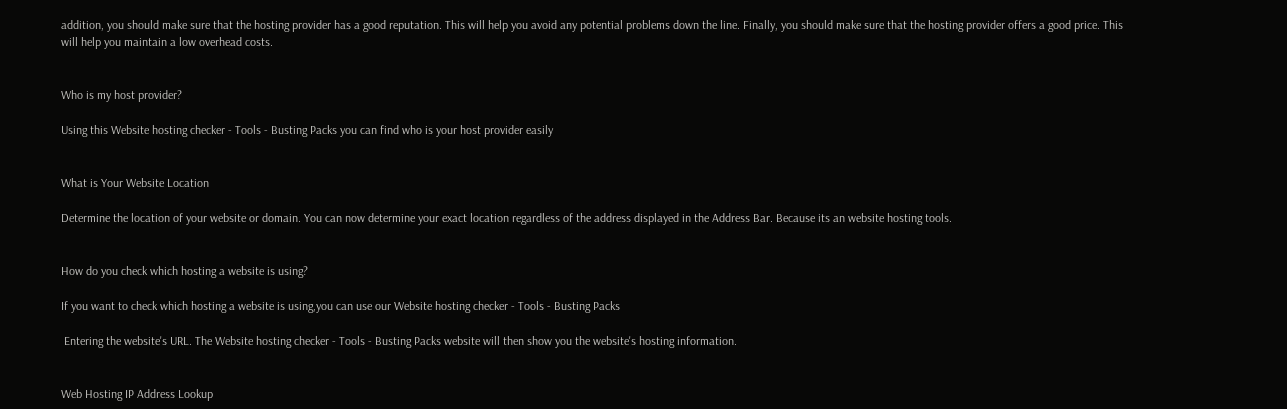addition, you should make sure that the hosting provider has a good reputation. This will help you avoid any potential problems down the line. Finally, you should make sure that the hosting provider offers a good price. This will help you maintain a low overhead costs.


Who is my host provider?

Using this Website hosting checker - Tools - Busting Packs you can find who is your host provider easily


What is Your Website Location

Determine the location of your website or domain. You can now determine your exact location regardless of the address displayed in the Address Bar. Because its an website hosting tools.


How do you check which hosting a website is using?

If you want to check which hosting a website is using,you can use our Website hosting checker - Tools - Busting Packs

 Entering the website's URL. The Website hosting checker - Tools - Busting Packs website will then show you the website's hosting information.


Web Hosting IP Address Lookup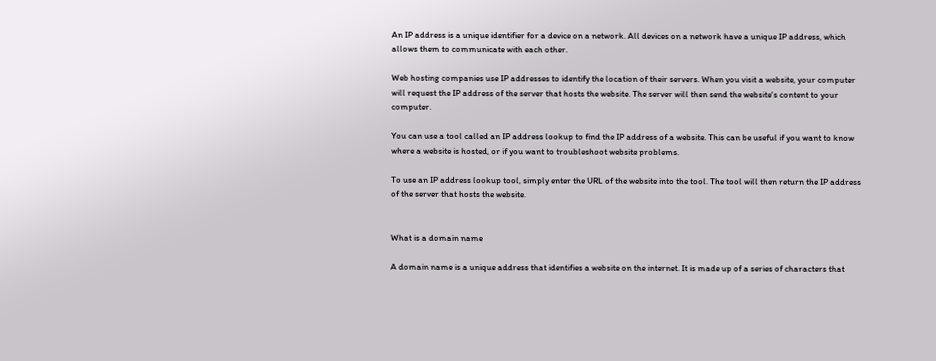An IP address is a unique identifier for a device on a network. All devices on a network have a unique IP address, which allows them to communicate with each other.

Web hosting companies use IP addresses to identify the location of their servers. When you visit a website, your computer will request the IP address of the server that hosts the website. The server will then send the website's content to your computer.

You can use a tool called an IP address lookup to find the IP address of a website. This can be useful if you want to know where a website is hosted, or if you want to troubleshoot website problems.

To use an IP address lookup tool, simply enter the URL of the website into the tool. The tool will then return the IP address of the server that hosts the website.


What is a domain name

A domain name is a unique address that identifies a website on the internet. It is made up of a series of characters that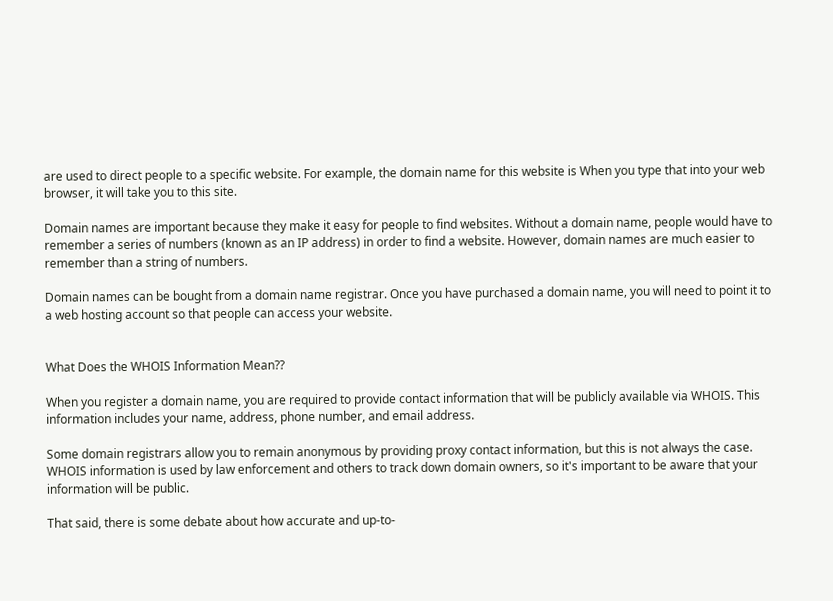are used to direct people to a specific website. For example, the domain name for this website is When you type that into your web browser, it will take you to this site.

Domain names are important because they make it easy for people to find websites. Without a domain name, people would have to remember a series of numbers (known as an IP address) in order to find a website. However, domain names are much easier to remember than a string of numbers.

Domain names can be bought from a domain name registrar. Once you have purchased a domain name, you will need to point it to a web hosting account so that people can access your website.


What Does the WHOIS Information Mean??

When you register a domain name, you are required to provide contact information that will be publicly available via WHOIS. This information includes your name, address, phone number, and email address.

Some domain registrars allow you to remain anonymous by providing proxy contact information, but this is not always the case. WHOIS information is used by law enforcement and others to track down domain owners, so it's important to be aware that your information will be public.

That said, there is some debate about how accurate and up-to-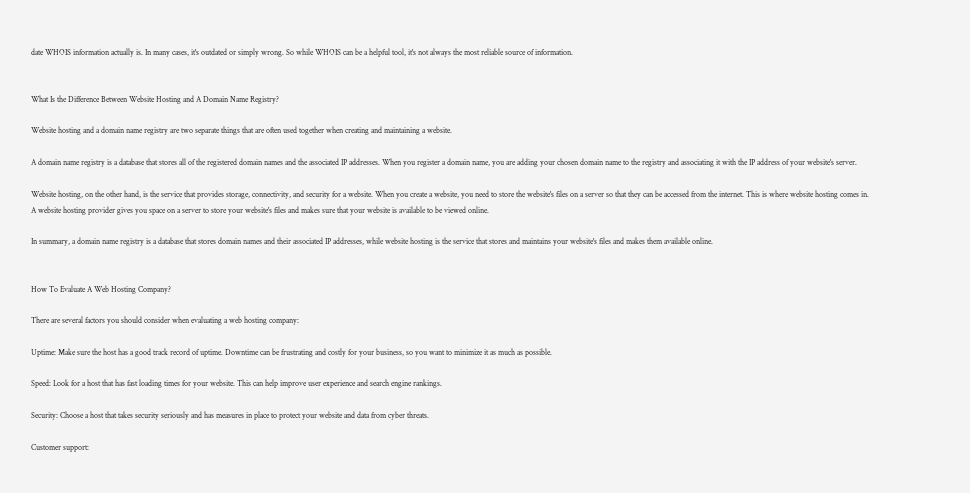date WHOIS information actually is. In many cases, it's outdated or simply wrong. So while WHOIS can be a helpful tool, it's not always the most reliable source of information.


What Is the Difference Between Website Hosting and A Domain Name Registry?

Website hosting and a domain name registry are two separate things that are often used together when creating and maintaining a website.

A domain name registry is a database that stores all of the registered domain names and the associated IP addresses. When you register a domain name, you are adding your chosen domain name to the registry and associating it with the IP address of your website's server.

Website hosting, on the other hand, is the service that provides storage, connectivity, and security for a website. When you create a website, you need to store the website's files on a server so that they can be accessed from the internet. This is where website hosting comes in. A website hosting provider gives you space on a server to store your website's files and makes sure that your website is available to be viewed online.

In summary, a domain name registry is a database that stores domain names and their associated IP addresses, while website hosting is the service that stores and maintains your website's files and makes them available online.


How To Evaluate A Web Hosting Company?

There are several factors you should consider when evaluating a web hosting company:

Uptime: Make sure the host has a good track record of uptime. Downtime can be frustrating and costly for your business, so you want to minimize it as much as possible.

Speed: Look for a host that has fast loading times for your website. This can help improve user experience and search engine rankings.

Security: Choose a host that takes security seriously and has measures in place to protect your website and data from cyber threats.

Customer support: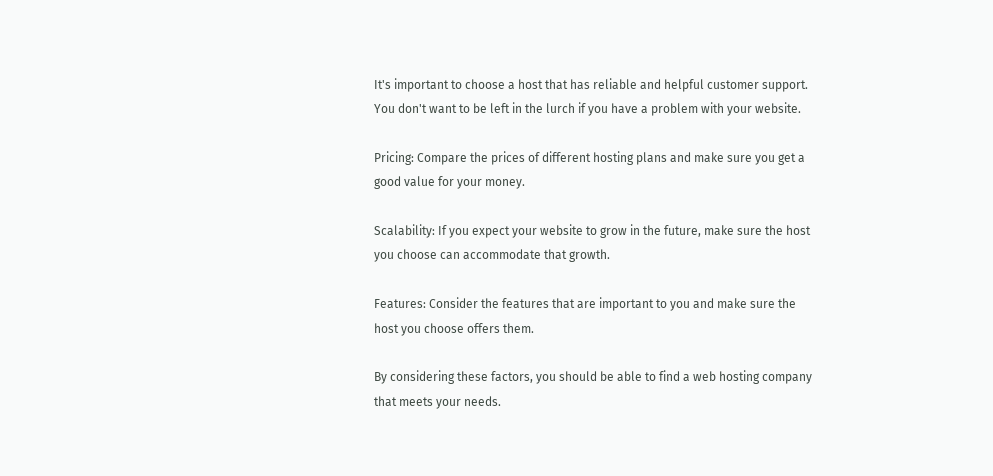It's important to choose a host that has reliable and helpful customer support. You don't want to be left in the lurch if you have a problem with your website.

Pricing: Compare the prices of different hosting plans and make sure you get a good value for your money.

Scalability: If you expect your website to grow in the future, make sure the host you choose can accommodate that growth.

Features: Consider the features that are important to you and make sure the host you choose offers them.

By considering these factors, you should be able to find a web hosting company that meets your needs.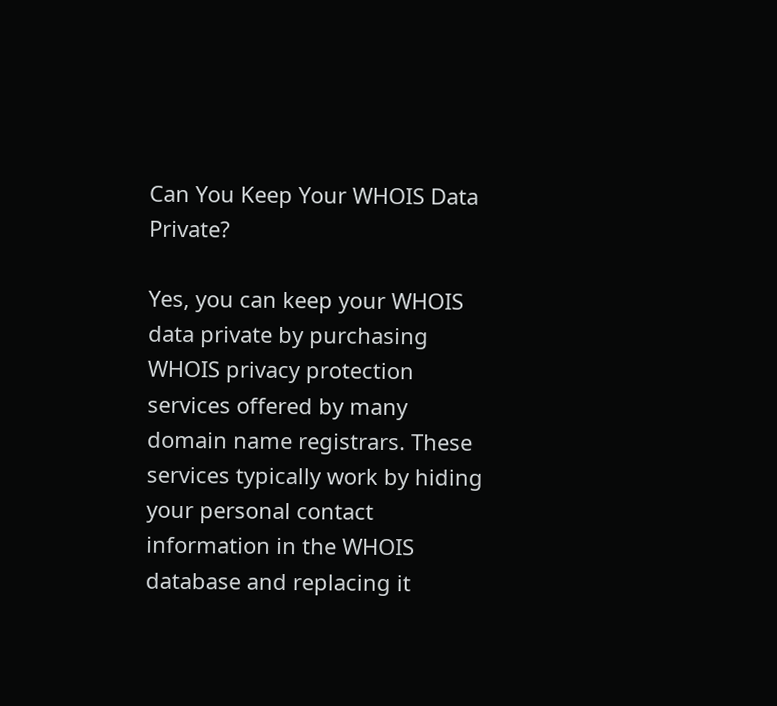Can You Keep Your WHOIS Data Private?

Yes, you can keep your WHOIS data private by purchasing WHOIS privacy protection services offered by many domain name registrars. These services typically work by hiding your personal contact information in the WHOIS database and replacing it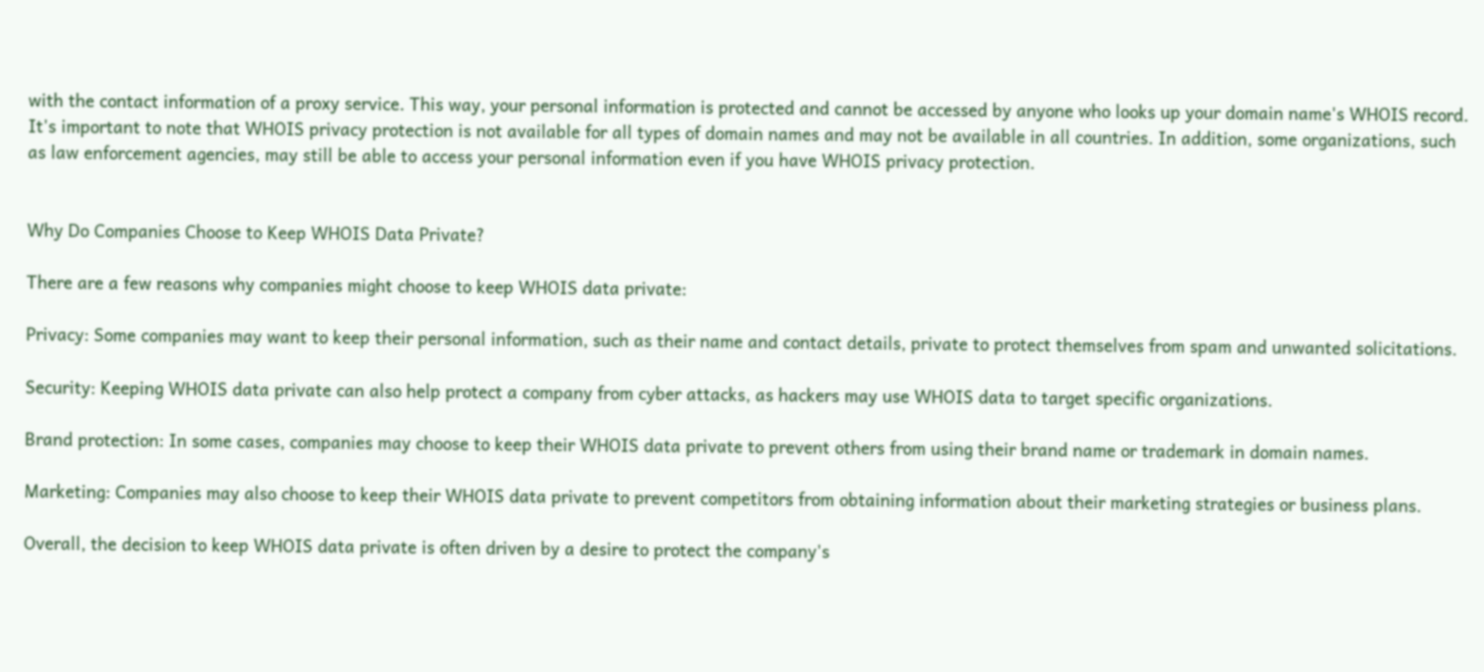with the contact information of a proxy service. This way, your personal information is protected and cannot be accessed by anyone who looks up your domain name's WHOIS record. It's important to note that WHOIS privacy protection is not available for all types of domain names and may not be available in all countries. In addition, some organizations, such as law enforcement agencies, may still be able to access your personal information even if you have WHOIS privacy protection.


Why Do Companies Choose to Keep WHOIS Data Private?

There are a few reasons why companies might choose to keep WHOIS data private:

Privacy: Some companies may want to keep their personal information, such as their name and contact details, private to protect themselves from spam and unwanted solicitations.

Security: Keeping WHOIS data private can also help protect a company from cyber attacks, as hackers may use WHOIS data to target specific organizations.

Brand protection: In some cases, companies may choose to keep their WHOIS data private to prevent others from using their brand name or trademark in domain names.

Marketing: Companies may also choose to keep their WHOIS data private to prevent competitors from obtaining information about their marketing strategies or business plans.

Overall, the decision to keep WHOIS data private is often driven by a desire to protect the company's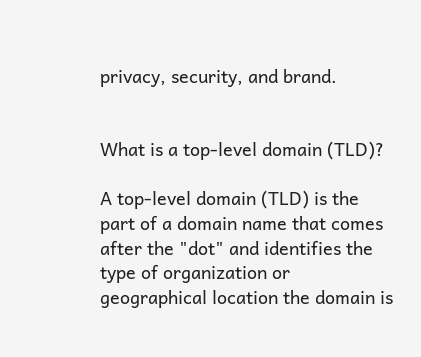privacy, security, and brand.


What is a top-level domain (TLD)?

A top-level domain (TLD) is the part of a domain name that comes after the "dot" and identifies the type of organization or geographical location the domain is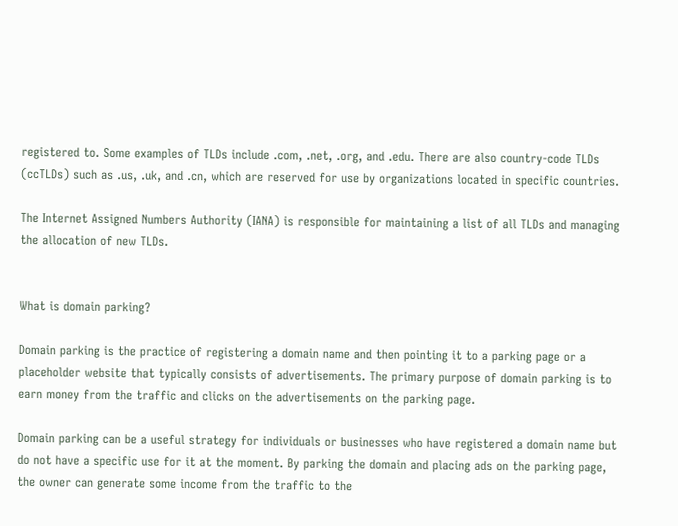registered to. Some examples of TLDs include .com, .net, .org, and .edu. There are also country-code TLDs (ccTLDs) such as .us, .uk, and .cn, which are reserved for use by organizations located in specific countries.

The Internet Assigned Numbers Authority (IANA) is responsible for maintaining a list of all TLDs and managing the allocation of new TLDs.


What is domain parking?

Domain parking is the practice of registering a domain name and then pointing it to a parking page or a placeholder website that typically consists of advertisements. The primary purpose of domain parking is to earn money from the traffic and clicks on the advertisements on the parking page.

Domain parking can be a useful strategy for individuals or businesses who have registered a domain name but do not have a specific use for it at the moment. By parking the domain and placing ads on the parking page, the owner can generate some income from the traffic to the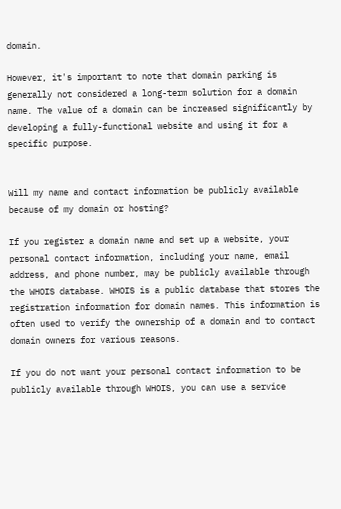domain.

However, it's important to note that domain parking is generally not considered a long-term solution for a domain name. The value of a domain can be increased significantly by developing a fully-functional website and using it for a specific purpose.


Will my name and contact information be publicly available because of my domain or hosting?

If you register a domain name and set up a website, your personal contact information, including your name, email address, and phone number, may be publicly available through the WHOIS database. WHOIS is a public database that stores the registration information for domain names. This information is often used to verify the ownership of a domain and to contact domain owners for various reasons.

If you do not want your personal contact information to be publicly available through WHOIS, you can use a service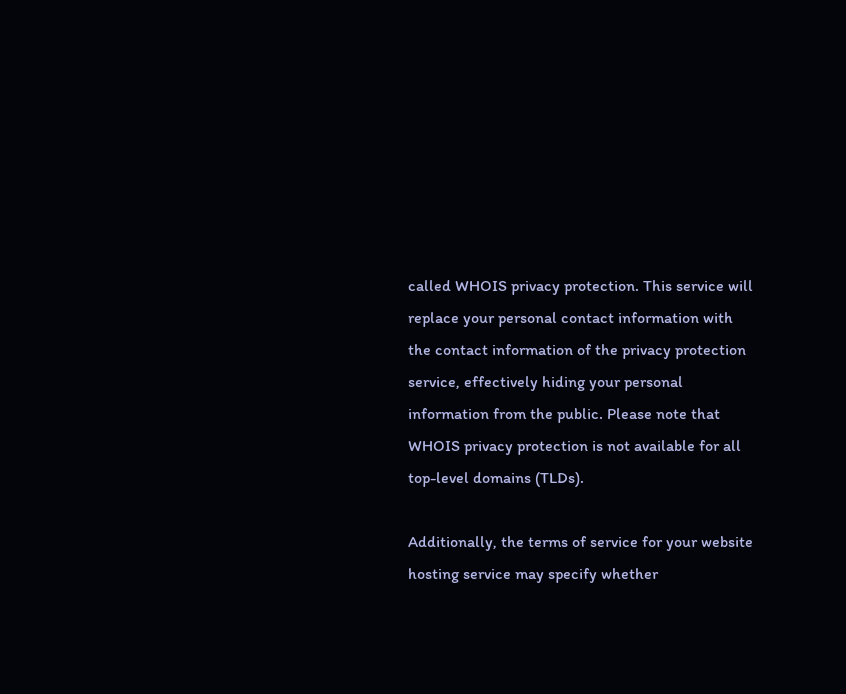called WHOIS privacy protection. This service will replace your personal contact information with the contact information of the privacy protection service, effectively hiding your personal information from the public. Please note that WHOIS privacy protection is not available for all top-level domains (TLDs).

Additionally, the terms of service for your website hosting service may specify whether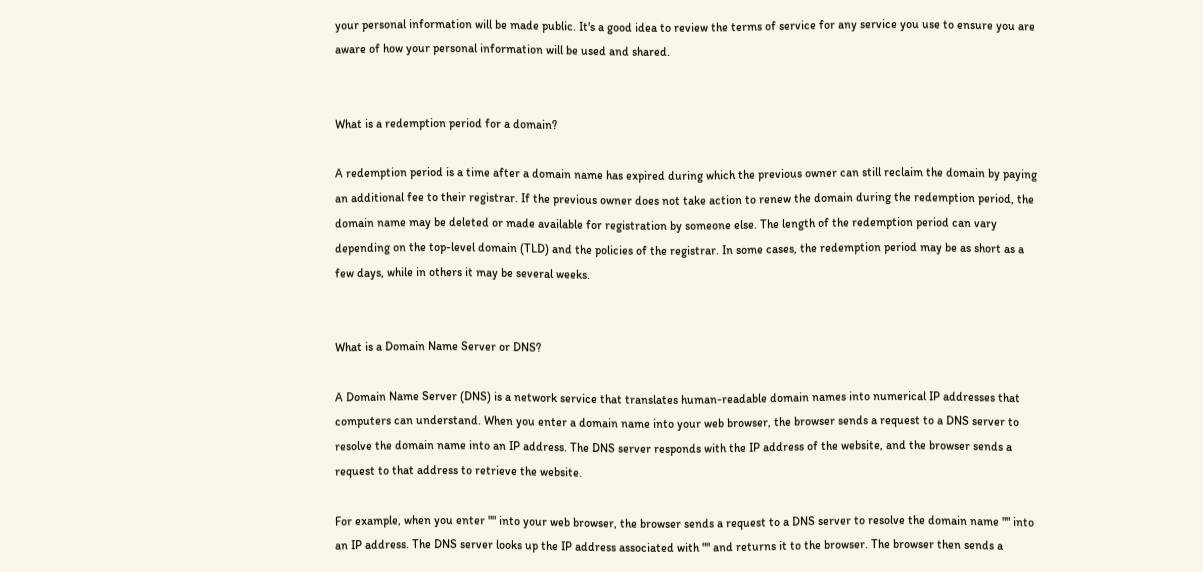your personal information will be made public. It's a good idea to review the terms of service for any service you use to ensure you are aware of how your personal information will be used and shared.


What is a redemption period for a domain?

A redemption period is a time after a domain name has expired during which the previous owner can still reclaim the domain by paying an additional fee to their registrar. If the previous owner does not take action to renew the domain during the redemption period, the domain name may be deleted or made available for registration by someone else. The length of the redemption period can vary depending on the top-level domain (TLD) and the policies of the registrar. In some cases, the redemption period may be as short as a few days, while in others it may be several weeks.


What is a Domain Name Server or DNS?

A Domain Name Server (DNS) is a network service that translates human-readable domain names into numerical IP addresses that computers can understand. When you enter a domain name into your web browser, the browser sends a request to a DNS server to resolve the domain name into an IP address. The DNS server responds with the IP address of the website, and the browser sends a request to that address to retrieve the website.

For example, when you enter "" into your web browser, the browser sends a request to a DNS server to resolve the domain name "" into an IP address. The DNS server looks up the IP address associated with "" and returns it to the browser. The browser then sends a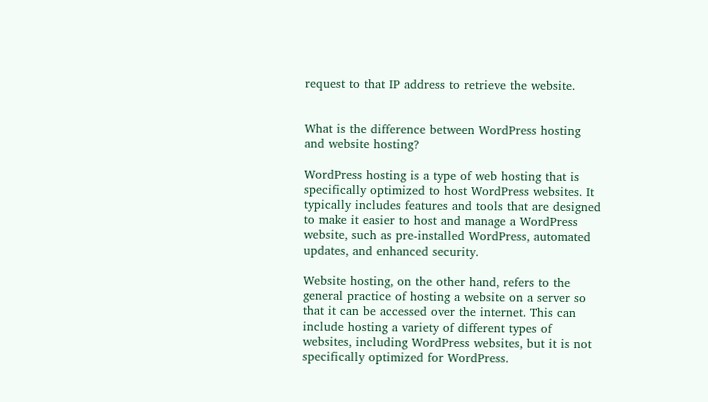request to that IP address to retrieve the website.


What is the difference between WordPress hosting and website hosting?

WordPress hosting is a type of web hosting that is specifically optimized to host WordPress websites. It typically includes features and tools that are designed to make it easier to host and manage a WordPress website, such as pre-installed WordPress, automated updates, and enhanced security.

Website hosting, on the other hand, refers to the general practice of hosting a website on a server so that it can be accessed over the internet. This can include hosting a variety of different types of websites, including WordPress websites, but it is not specifically optimized for WordPress.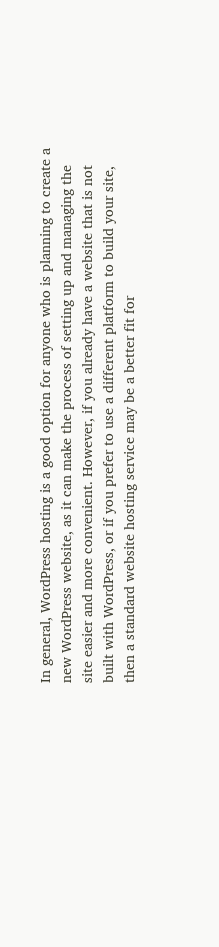In general, WordPress hosting is a good option for anyone who is planning to create a new WordPress website, as it can make the process of setting up and managing the site easier and more convenient. However, if you already have a website that is not built with WordPress, or if you prefer to use a different platform to build your site, then a standard website hosting service may be a better fit for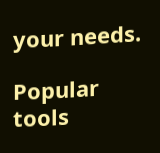your needs.

Popular tools